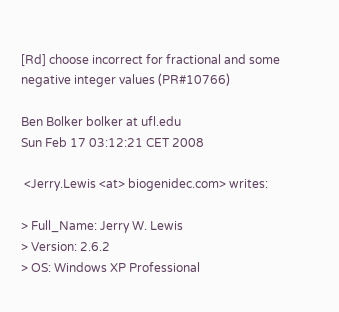[Rd] choose incorrect for fractional and some negative integer values (PR#10766)

Ben Bolker bolker at ufl.edu
Sun Feb 17 03:12:21 CET 2008

 <Jerry.Lewis <at> biogenidec.com> writes:

> Full_Name: Jerry W. Lewis
> Version: 2.6.2
> OS: Windows XP Professional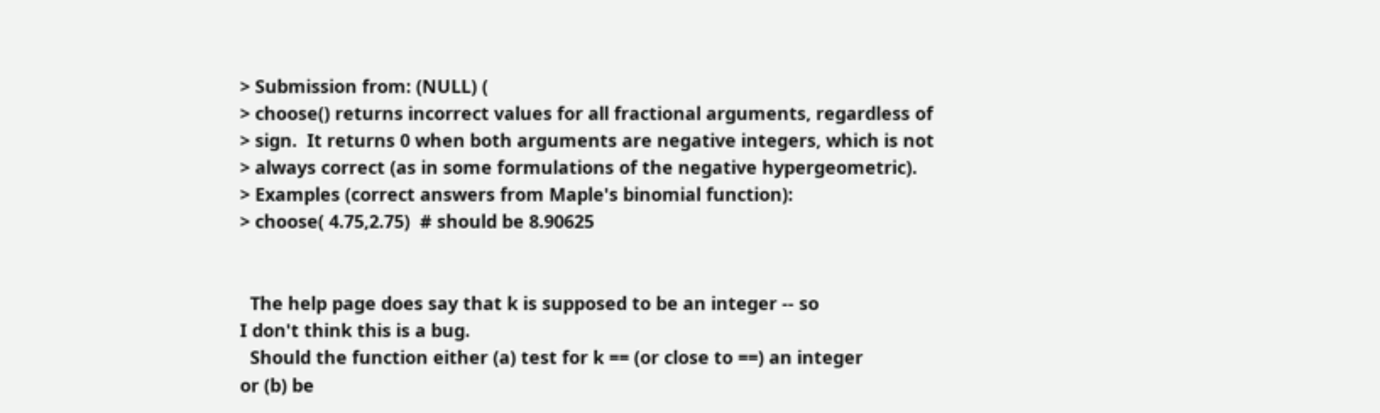> Submission from: (NULL) (
> choose() returns incorrect values for all fractional arguments, regardless of
> sign.  It returns 0 when both arguments are negative integers, which is not
> always correct (as in some formulations of the negative hypergeometric).
> Examples (correct answers from Maple's binomial function):
> choose( 4.75,2.75)  # should be 8.90625


  The help page does say that k is supposed to be an integer -- so
I don't think this is a bug.
  Should the function either (a) test for k == (or close to ==) an integer
or (b) be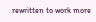rewritten to work more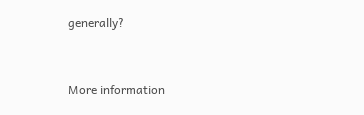generally?


More information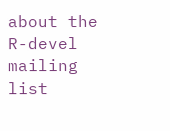about the R-devel mailing list